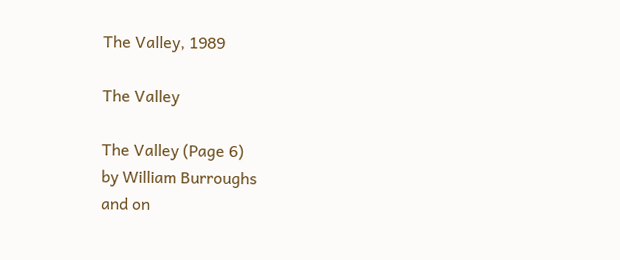The Valley, 1989

The Valley

The Valley (Page 6)
by William Burroughs
and on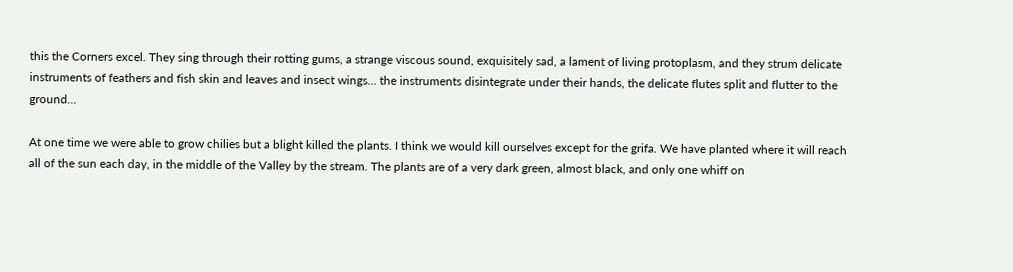this the Corners excel. They sing through their rotting gums, a strange viscous sound, exquisitely sad, a lament of living protoplasm, and they strum delicate instruments of feathers and fish skin and leaves and insect wings… the instruments disintegrate under their hands, the delicate flutes split and flutter to the ground…

At one time we were able to grow chilies but a blight killed the plants. I think we would kill ourselves except for the grifa. We have planted where it will reach all of the sun each day, in the middle of the Valley by the stream. The plants are of a very dark green, almost black, and only one whiff on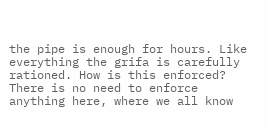the pipe is enough for hours. Like everything the grifa is carefully rationed. How is this enforced? There is no need to enforce anything here, where we all know